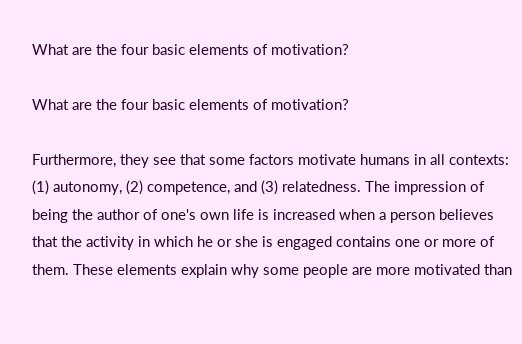What are the four basic elements of motivation?

What are the four basic elements of motivation?

Furthermore, they see that some factors motivate humans in all contexts: (1) autonomy, (2) competence, and (3) relatedness. The impression of being the author of one's own life is increased when a person believes that the activity in which he or she is engaged contains one or more of them. These elements explain why some people are more motivated than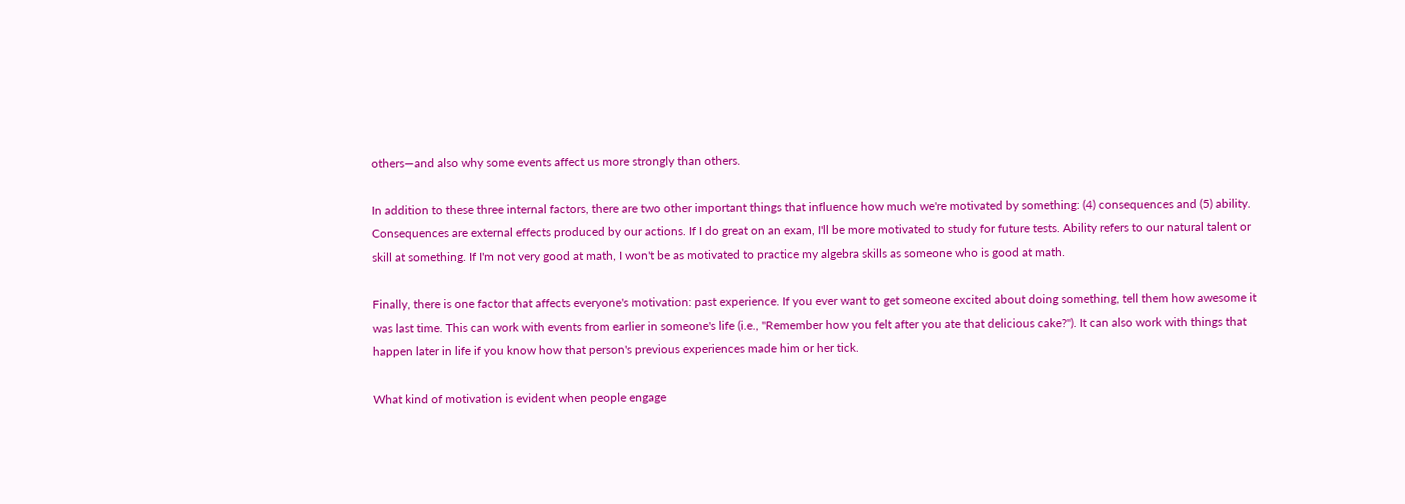others—and also why some events affect us more strongly than others.

In addition to these three internal factors, there are two other important things that influence how much we're motivated by something: (4) consequences and (5) ability. Consequences are external effects produced by our actions. If I do great on an exam, I'll be more motivated to study for future tests. Ability refers to our natural talent or skill at something. If I'm not very good at math, I won't be as motivated to practice my algebra skills as someone who is good at math.

Finally, there is one factor that affects everyone's motivation: past experience. If you ever want to get someone excited about doing something, tell them how awesome it was last time. This can work with events from earlier in someone's life (i.e., "Remember how you felt after you ate that delicious cake?"). It can also work with things that happen later in life if you know how that person's previous experiences made him or her tick.

What kind of motivation is evident when people engage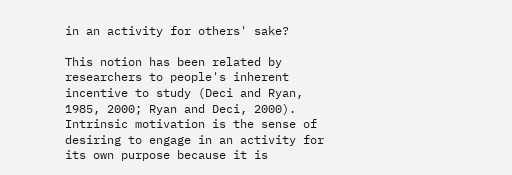in an activity for others' sake?

This notion has been related by researchers to people's inherent incentive to study (Deci and Ryan, 1985, 2000; Ryan and Deci, 2000). Intrinsic motivation is the sense of desiring to engage in an activity for its own purpose because it is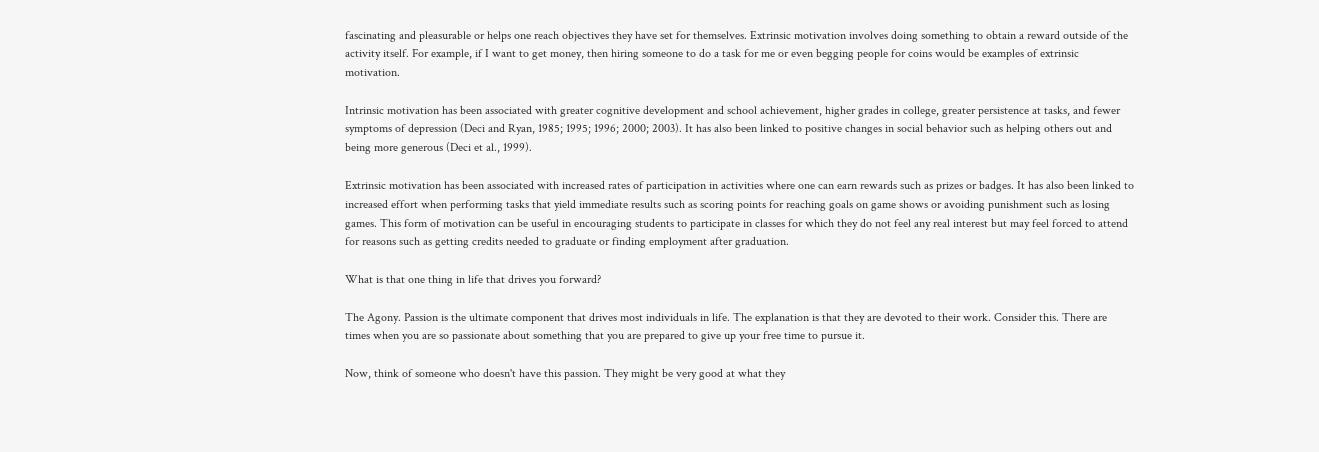fascinating and pleasurable or helps one reach objectives they have set for themselves. Extrinsic motivation involves doing something to obtain a reward outside of the activity itself. For example, if I want to get money, then hiring someone to do a task for me or even begging people for coins would be examples of extrinsic motivation.

Intrinsic motivation has been associated with greater cognitive development and school achievement, higher grades in college, greater persistence at tasks, and fewer symptoms of depression (Deci and Ryan, 1985; 1995; 1996; 2000; 2003). It has also been linked to positive changes in social behavior such as helping others out and being more generous (Deci et al., 1999).

Extrinsic motivation has been associated with increased rates of participation in activities where one can earn rewards such as prizes or badges. It has also been linked to increased effort when performing tasks that yield immediate results such as scoring points for reaching goals on game shows or avoiding punishment such as losing games. This form of motivation can be useful in encouraging students to participate in classes for which they do not feel any real interest but may feel forced to attend for reasons such as getting credits needed to graduate or finding employment after graduation.

What is that one thing in life that drives you forward?

The Agony. Passion is the ultimate component that drives most individuals in life. The explanation is that they are devoted to their work. Consider this. There are times when you are so passionate about something that you are prepared to give up your free time to pursue it.

Now, think of someone who doesn't have this passion. They might be very good at what they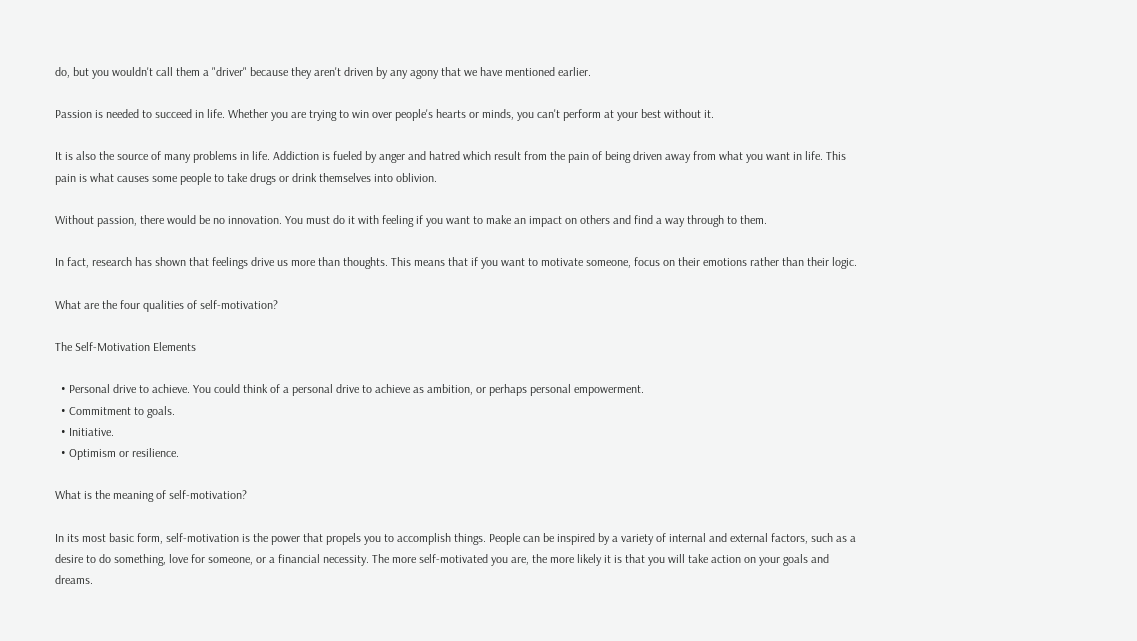do, but you wouldn't call them a "driver" because they aren't driven by any agony that we have mentioned earlier.

Passion is needed to succeed in life. Whether you are trying to win over people's hearts or minds, you can't perform at your best without it.

It is also the source of many problems in life. Addiction is fueled by anger and hatred which result from the pain of being driven away from what you want in life. This pain is what causes some people to take drugs or drink themselves into oblivion.

Without passion, there would be no innovation. You must do it with feeling if you want to make an impact on others and find a way through to them.

In fact, research has shown that feelings drive us more than thoughts. This means that if you want to motivate someone, focus on their emotions rather than their logic.

What are the four qualities of self-motivation?

The Self-Motivation Elements

  • Personal drive to achieve. You could think of a personal drive to achieve as ambition, or perhaps personal empowerment.
  • Commitment to goals.
  • Initiative.
  • Optimism or resilience.

What is the meaning of self-motivation?

In its most basic form, self-motivation is the power that propels you to accomplish things. People can be inspired by a variety of internal and external factors, such as a desire to do something, love for someone, or a financial necessity. The more self-motivated you are, the more likely it is that you will take action on your goals and dreams.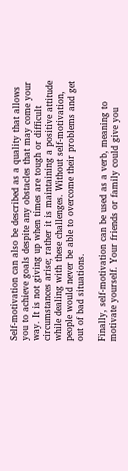Self-motivation can also be described as a quality that allows you to achieve goals despite any obstacles that may come your way. It is not giving up when times are tough or difficult circumstances arise; rather it is maintaining a positive attitude while dealing with these challenges. Without self-motivation, people would never be able to overcome their problems and get out of bad situations.

Finally, self-motivation can be used as a verb, meaning to motivate yourself. Your friends or family could give you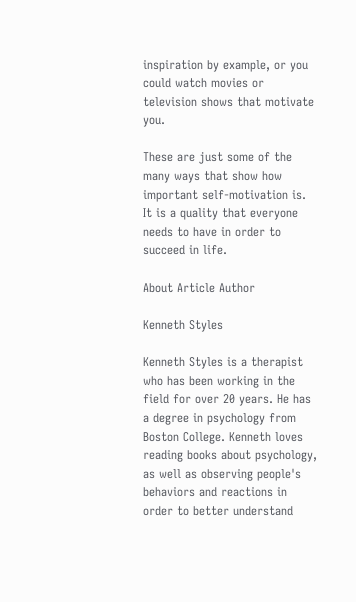inspiration by example, or you could watch movies or television shows that motivate you.

These are just some of the many ways that show how important self-motivation is. It is a quality that everyone needs to have in order to succeed in life.

About Article Author

Kenneth Styles

Kenneth Styles is a therapist who has been working in the field for over 20 years. He has a degree in psychology from Boston College. Kenneth loves reading books about psychology, as well as observing people's behaviors and reactions in order to better understand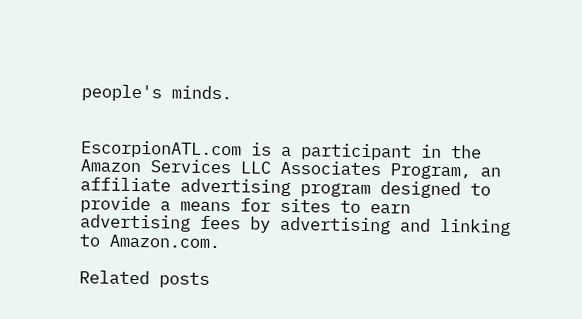people's minds.


EscorpionATL.com is a participant in the Amazon Services LLC Associates Program, an affiliate advertising program designed to provide a means for sites to earn advertising fees by advertising and linking to Amazon.com.

Related posts